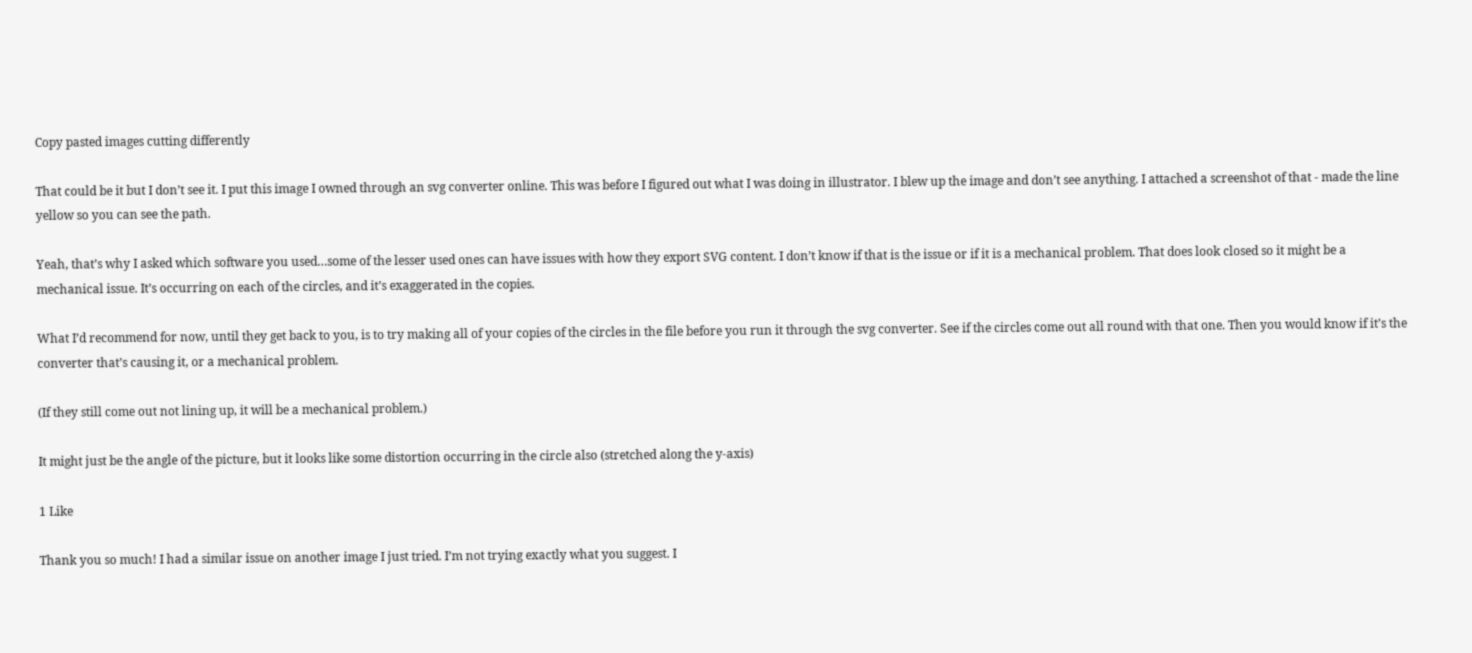Copy pasted images cutting differently

That could be it but I don’t see it. I put this image I owned through an svg converter online. This was before I figured out what I was doing in illustrator. I blew up the image and don’t see anything. I attached a screenshot of that - made the line yellow so you can see the path.

Yeah, that’s why I asked which software you used…some of the lesser used ones can have issues with how they export SVG content. I don’t know if that is the issue or if it is a mechanical problem. That does look closed so it might be a mechanical issue. It’s occurring on each of the circles, and it’s exaggerated in the copies.

What I’d recommend for now, until they get back to you, is to try making all of your copies of the circles in the file before you run it through the svg converter. See if the circles come out all round with that one. Then you would know if it’s the converter that’s causing it, or a mechanical problem.

(If they still come out not lining up, it will be a mechanical problem.)

It might just be the angle of the picture, but it looks like some distortion occurring in the circle also (stretched along the y-axis)

1 Like

Thank you so much! I had a similar issue on another image I just tried. I’m not trying exactly what you suggest. I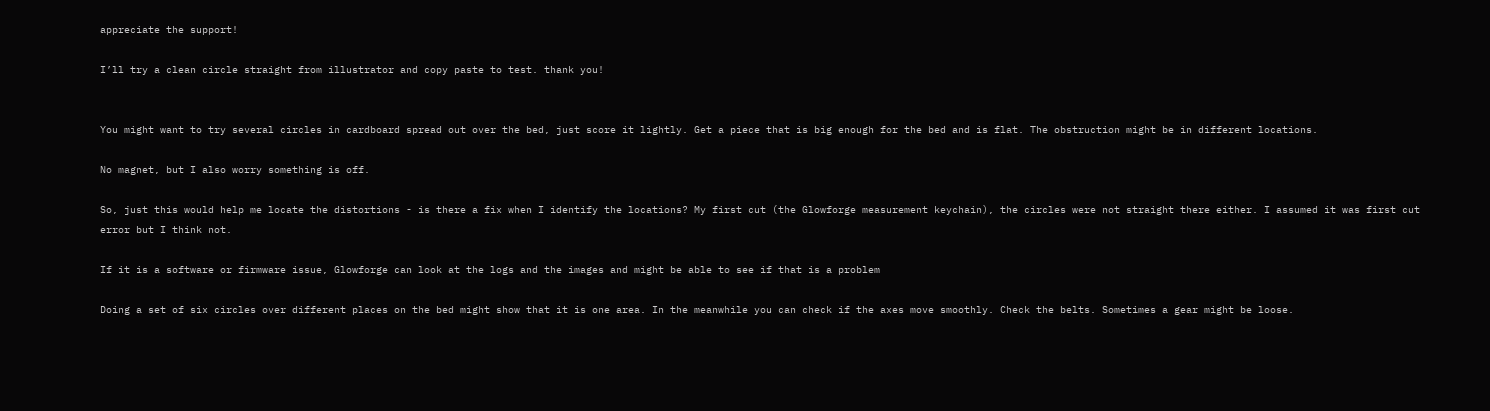appreciate the support!

I’ll try a clean circle straight from illustrator and copy paste to test. thank you!


You might want to try several circles in cardboard spread out over the bed, just score it lightly. Get a piece that is big enough for the bed and is flat. The obstruction might be in different locations.

No magnet, but I also worry something is off.

So, just this would help me locate the distortions - is there a fix when I identify the locations? My first cut (the Glowforge measurement keychain), the circles were not straight there either. I assumed it was first cut error but I think not.

If it is a software or firmware issue, Glowforge can look at the logs and the images and might be able to see if that is a problem

Doing a set of six circles over different places on the bed might show that it is one area. In the meanwhile you can check if the axes move smoothly. Check the belts. Sometimes a gear might be loose.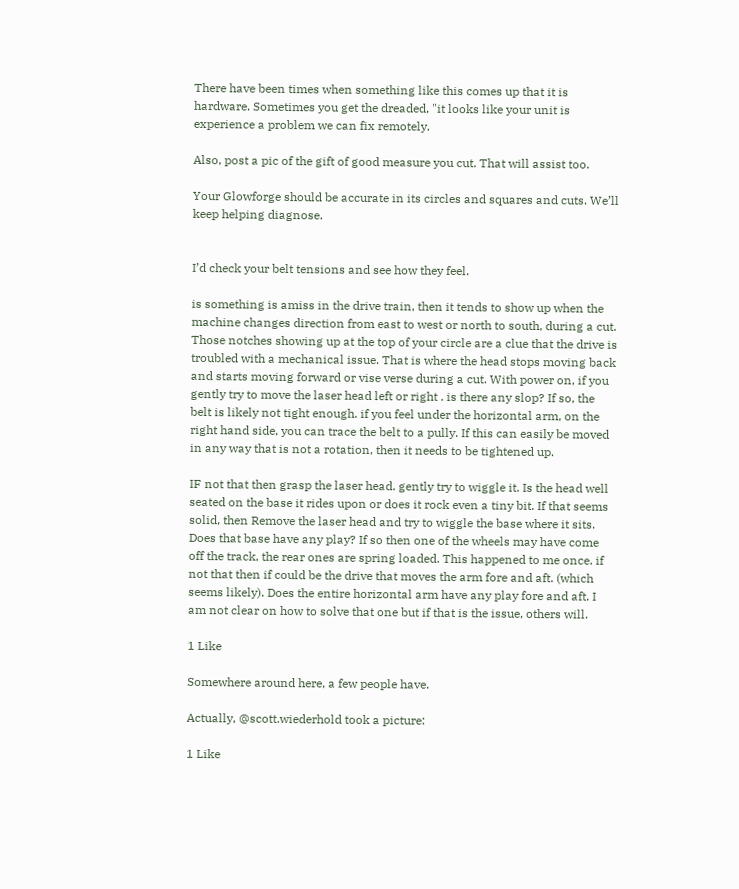There have been times when something like this comes up that it is hardware. Sometimes you get the dreaded, "it looks like your unit is experience a problem we can fix remotely.

Also, post a pic of the gift of good measure you cut. That will assist too.

Your Glowforge should be accurate in its circles and squares and cuts. We’ll keep helping diagnose.


I’d check your belt tensions and see how they feel.

is something is amiss in the drive train, then it tends to show up when the machine changes direction from east to west or north to south, during a cut. Those notches showing up at the top of your circle are a clue that the drive is troubled with a mechanical issue. That is where the head stops moving back and starts moving forward or vise verse during a cut. With power on, if you gently try to move the laser head left or right . is there any slop? If so, the belt is likely not tight enough. if you feel under the horizontal arm, on the right hand side, you can trace the belt to a pully. If this can easily be moved in any way that is not a rotation, then it needs to be tightened up.

IF not that then grasp the laser head. gently try to wiggle it. Is the head well seated on the base it rides upon or does it rock even a tiny bit. If that seems solid, then Remove the laser head and try to wiggle the base where it sits. Does that base have any play? If so then one of the wheels may have come off the track, the rear ones are spring loaded. This happened to me once. if not that then if could be the drive that moves the arm fore and aft. (which seems likely). Does the entire horizontal arm have any play fore and aft. I am not clear on how to solve that one but if that is the issue, others will.

1 Like

Somewhere around here, a few people have.

Actually, @scott.wiederhold took a picture:

1 Like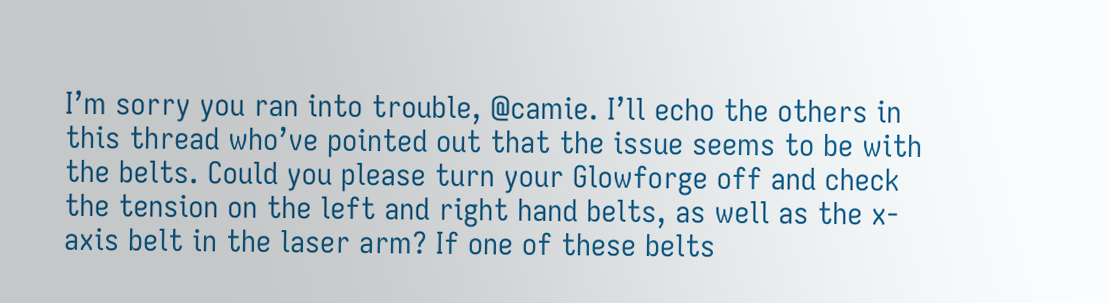I’m sorry you ran into trouble, @camie. I’ll echo the others in this thread who’ve pointed out that the issue seems to be with the belts. Could you please turn your Glowforge off and check the tension on the left and right hand belts, as well as the x-axis belt in the laser arm? If one of these belts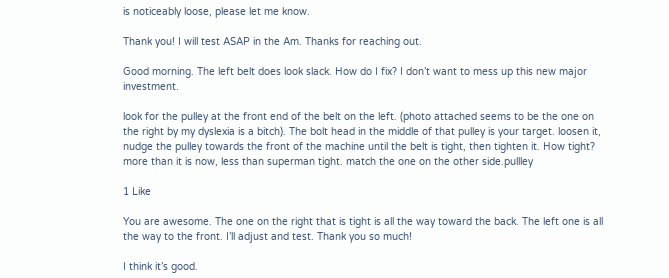is noticeably loose, please let me know.

Thank you! I will test ASAP in the Am. Thanks for reaching out.

Good morning. The left belt does look slack. How do I fix? I don’t want to mess up this new major investment.

look for the pulley at the front end of the belt on the left. (photo attached seems to be the one on the right by my dyslexia is a bitch). The bolt head in the middle of that pulley is your target. loosen it, nudge the pulley towards the front of the machine until the belt is tight, then tighten it. How tight? more than it is now, less than superman tight. match the one on the other side.pullley

1 Like

You are awesome. The one on the right that is tight is all the way toward the back. The left one is all the way to the front. I’ll adjust and test. Thank you so much!

I think it’s good.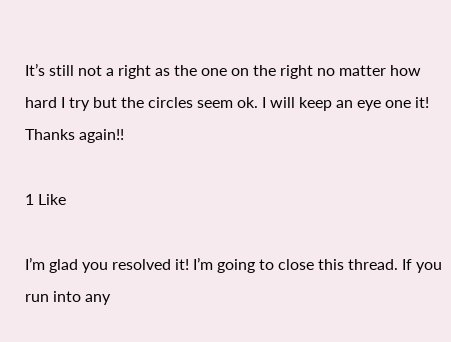It’s still not a right as the one on the right no matter how hard I try but the circles seem ok. I will keep an eye one it! Thanks again!!

1 Like

I’m glad you resolved it! I’m going to close this thread. If you run into any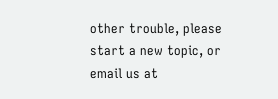other trouble, please start a new topic, or email us at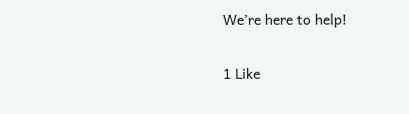We’re here to help!

1 Like